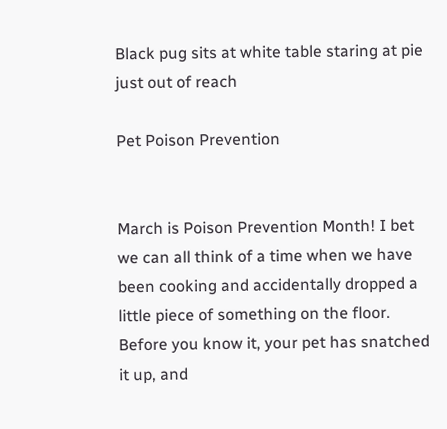Black pug sits at white table staring at pie just out of reach

Pet Poison Prevention


March is Poison Prevention Month! I bet we can all think of a time when we have been cooking and accidentally dropped a little piece of something on the floor. Before you know it, your pet has snatched it up, and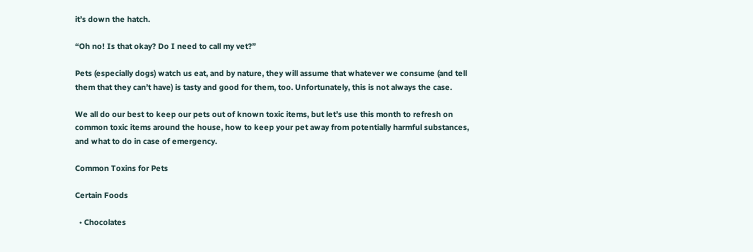it’s down the hatch.

“Oh no! Is that okay? Do I need to call my vet?”

Pets (especially dogs) watch us eat, and by nature, they will assume that whatever we consume (and tell them that they can’t have) is tasty and good for them, too. Unfortunately, this is not always the case.

We all do our best to keep our pets out of known toxic items, but let’s use this month to refresh on common toxic items around the house, how to keep your pet away from potentially harmful substances, and what to do in case of emergency.

Common Toxins for Pets

Certain Foods

  • Chocolates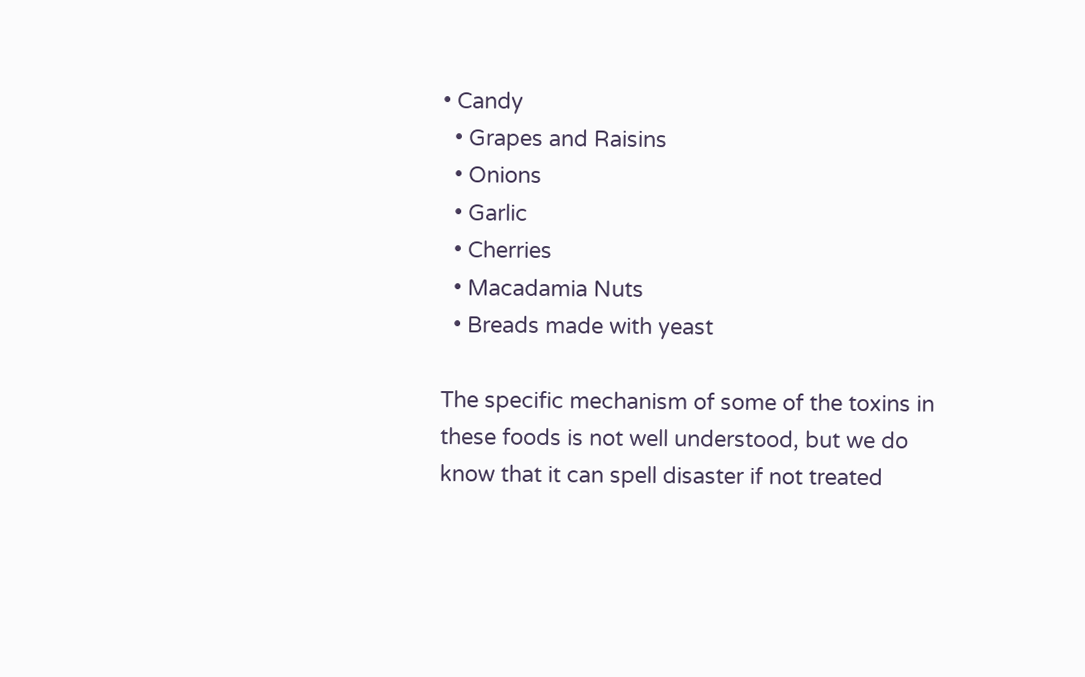• Candy
  • Grapes and Raisins
  • Onions
  • Garlic
  • Cherries
  • Macadamia Nuts
  • Breads made with yeast

The specific mechanism of some of the toxins in these foods is not well understood, but we do know that it can spell disaster if not treated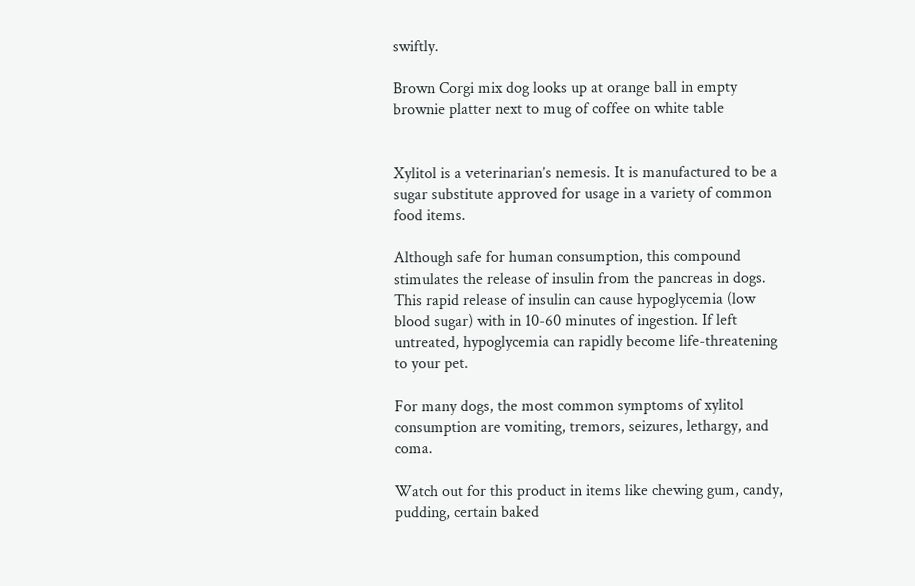swiftly.

Brown Corgi mix dog looks up at orange ball in empty brownie platter next to mug of coffee on white table


Xylitol is a veterinarian’s nemesis. It is manufactured to be a sugar substitute approved for usage in a variety of common food items.

Although safe for human consumption, this compound stimulates the release of insulin from the pancreas in dogs. This rapid release of insulin can cause hypoglycemia (low blood sugar) with in 10-60 minutes of ingestion. If left untreated, hypoglycemia can rapidly become life-threatening to your pet.

For many dogs, the most common symptoms of xylitol consumption are vomiting, tremors, seizures, lethargy, and coma.

Watch out for this product in items like chewing gum, candy, pudding, certain baked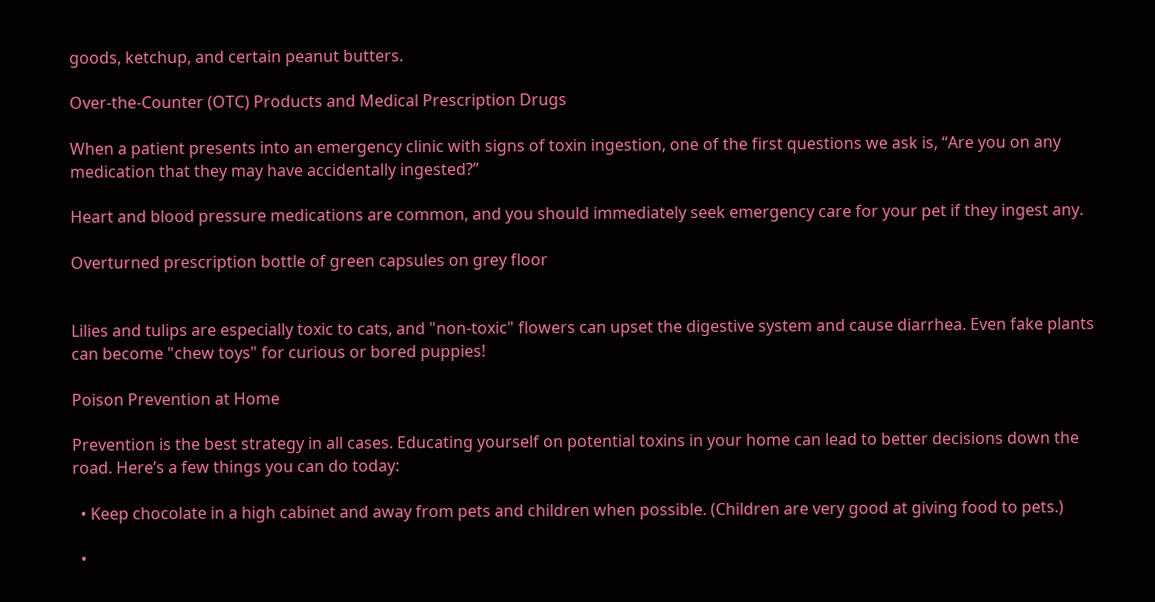goods, ketchup, and certain peanut butters.

Over-the-Counter (OTC) Products and Medical Prescription Drugs

When a patient presents into an emergency clinic with signs of toxin ingestion, one of the first questions we ask is, “Are you on any medication that they may have accidentally ingested?”

Heart and blood pressure medications are common, and you should immediately seek emergency care for your pet if they ingest any.

Overturned prescription bottle of green capsules on grey floor


Lilies and tulips are especially toxic to cats, and "non-toxic" flowers can upset the digestive system and cause diarrhea. Even fake plants can become "chew toys" for curious or bored puppies!

Poison Prevention at Home

Prevention is the best strategy in all cases. Educating yourself on potential toxins in your home can lead to better decisions down the road. Here’s a few things you can do today:

  • Keep chocolate in a high cabinet and away from pets and children when possible. (Children are very good at giving food to pets.)

  •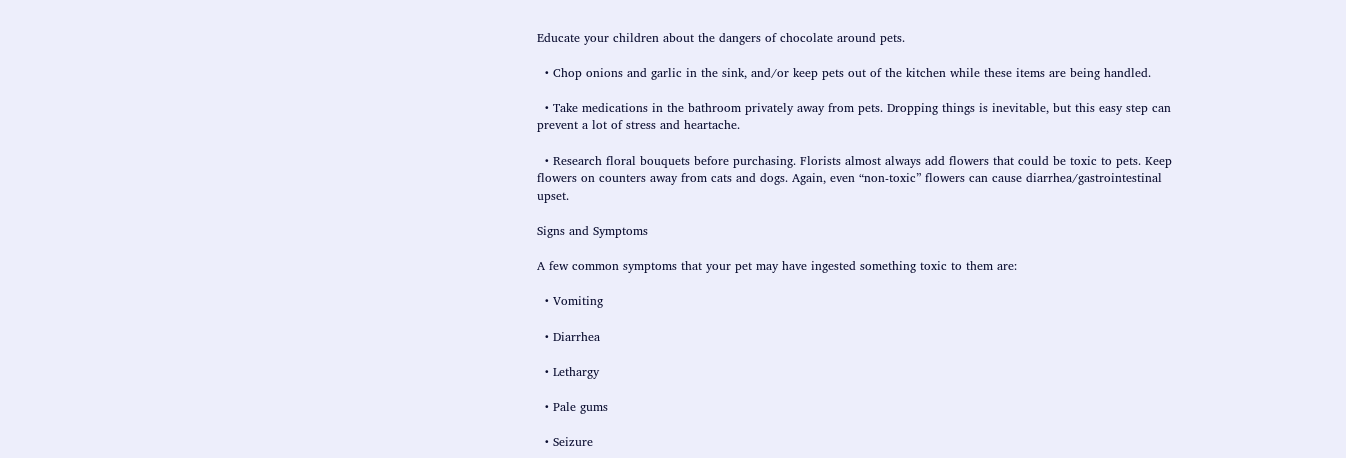Educate your children about the dangers of chocolate around pets.

  • Chop onions and garlic in the sink, and/or keep pets out of the kitchen while these items are being handled.

  • Take medications in the bathroom privately away from pets. Dropping things is inevitable, but this easy step can prevent a lot of stress and heartache.

  • Research floral bouquets before purchasing. Florists almost always add flowers that could be toxic to pets. Keep flowers on counters away from cats and dogs. Again, even “non-toxic” flowers can cause diarrhea/gastrointestinal upset.

Signs and Symptoms

A few common symptoms that your pet may have ingested something toxic to them are:

  • Vomiting

  • Diarrhea

  • Lethargy

  • Pale gums

  • Seizure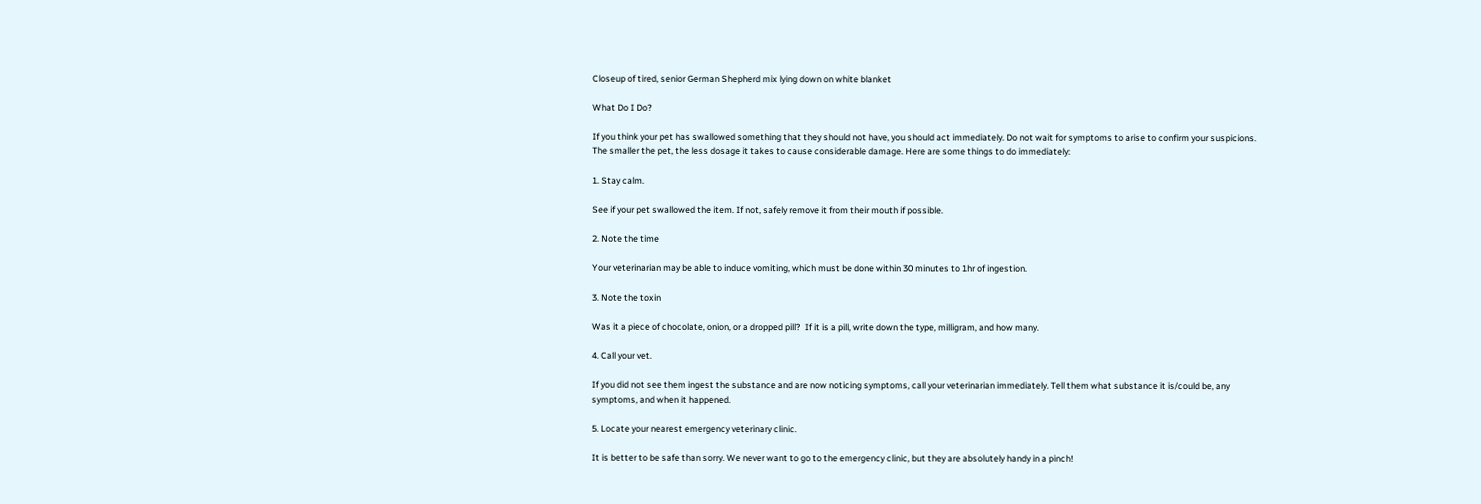Closeup of tired, senior German Shepherd mix lying down on white blanket

What Do I Do?

If you think your pet has swallowed something that they should not have, you should act immediately. Do not wait for symptoms to arise to confirm your suspicions. The smaller the pet, the less dosage it takes to cause considerable damage. Here are some things to do immediately:

1. Stay calm.

See if your pet swallowed the item. If not, safely remove it from their mouth if possible.

2. Note the time

Your veterinarian may be able to induce vomiting, which must be done within 30 minutes to 1hr of ingestion.

3. Note the toxin

Was it a piece of chocolate, onion, or a dropped pill?  If it is a pill, write down the type, milligram, and how many.

4. Call your vet.

If you did not see them ingest the substance and are now noticing symptoms, call your veterinarian immediately. Tell them what substance it is/could be, any symptoms, and when it happened.

5. Locate your nearest emergency veterinary clinic.

It is better to be safe than sorry. We never want to go to the emergency clinic, but they are absolutely handy in a pinch!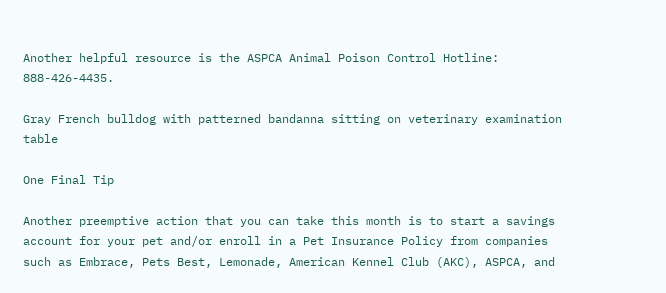Another helpful resource is the ASPCA Animal Poison Control Hotline: 888-426-4435.

Gray French bulldog with patterned bandanna sitting on veterinary examination table

One Final Tip

Another preemptive action that you can take this month is to start a savings account for your pet and/or enroll in a Pet Insurance Policy from companies such as Embrace, Pets Best, Lemonade, American Kennel Club (AKC), ASPCA, and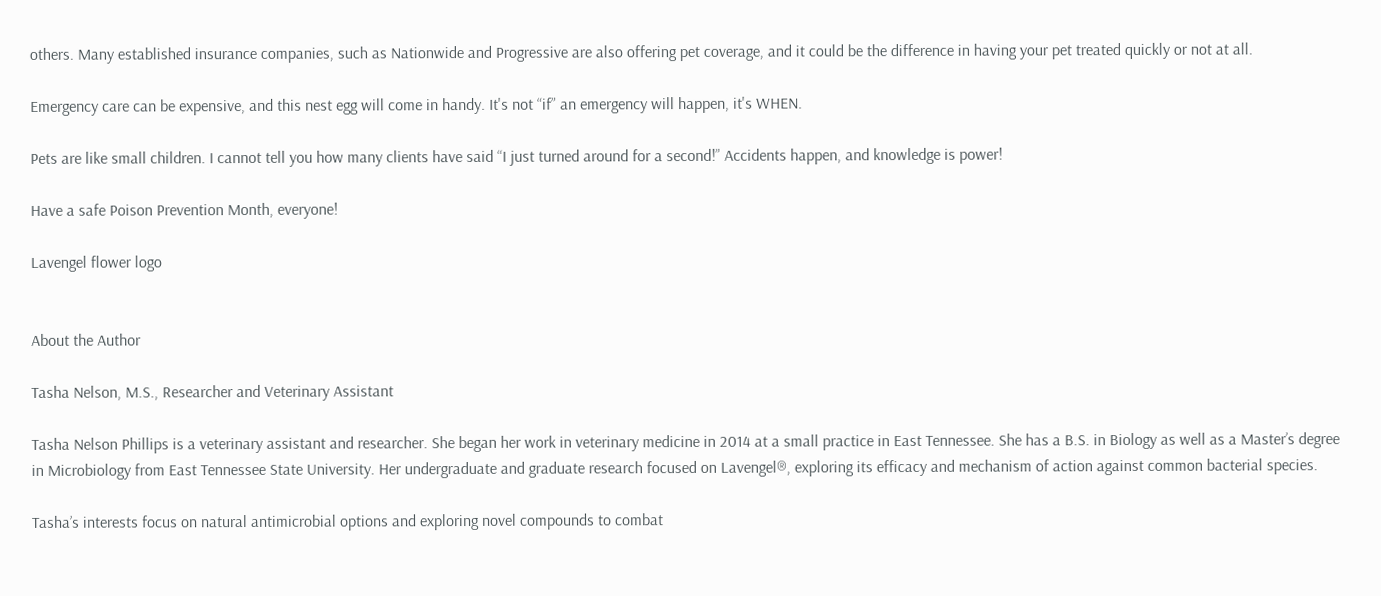others. Many established insurance companies, such as Nationwide and Progressive are also offering pet coverage, and it could be the difference in having your pet treated quickly or not at all.

Emergency care can be expensive, and this nest egg will come in handy. It's not “if” an emergency will happen, it's WHEN.

Pets are like small children. I cannot tell you how many clients have said “I just turned around for a second!” Accidents happen, and knowledge is power!

Have a safe Poison Prevention Month, everyone!

Lavengel flower logo


About the Author

Tasha Nelson, M.S., Researcher and Veterinary Assistant

Tasha Nelson Phillips is a veterinary assistant and researcher. She began her work in veterinary medicine in 2014 at a small practice in East Tennessee. She has a B.S. in Biology as well as a Master’s degree in Microbiology from East Tennessee State University. Her undergraduate and graduate research focused on Lavengel®, exploring its efficacy and mechanism of action against common bacterial species.

Tasha’s interests focus on natural antimicrobial options and exploring novel compounds to combat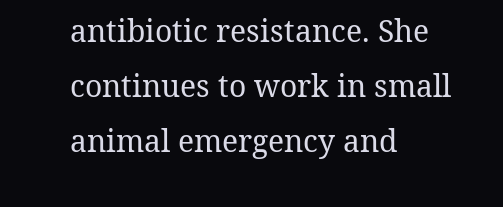antibiotic resistance. She continues to work in small animal emergency and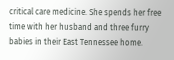critical care medicine. She spends her free time with her husband and three furry babies in their East Tennessee home.